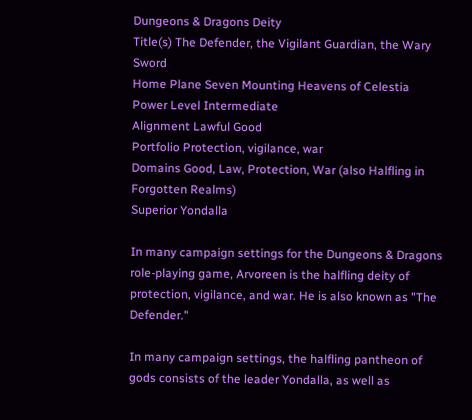Dungeons & Dragons Deity
Title(s) The Defender, the Vigilant Guardian, the Wary Sword
Home Plane Seven Mounting Heavens of Celestia
Power Level Intermediate
Alignment Lawful Good
Portfolio Protection, vigilance, war
Domains Good, Law, Protection, War (also Halfling in Forgotten Realms)
Superior Yondalla

In many campaign settings for the Dungeons & Dragons role-playing game, Arvoreen is the halfling deity of protection, vigilance, and war. He is also known as "The Defender."

In many campaign settings, the halfling pantheon of gods consists of the leader Yondalla, as well as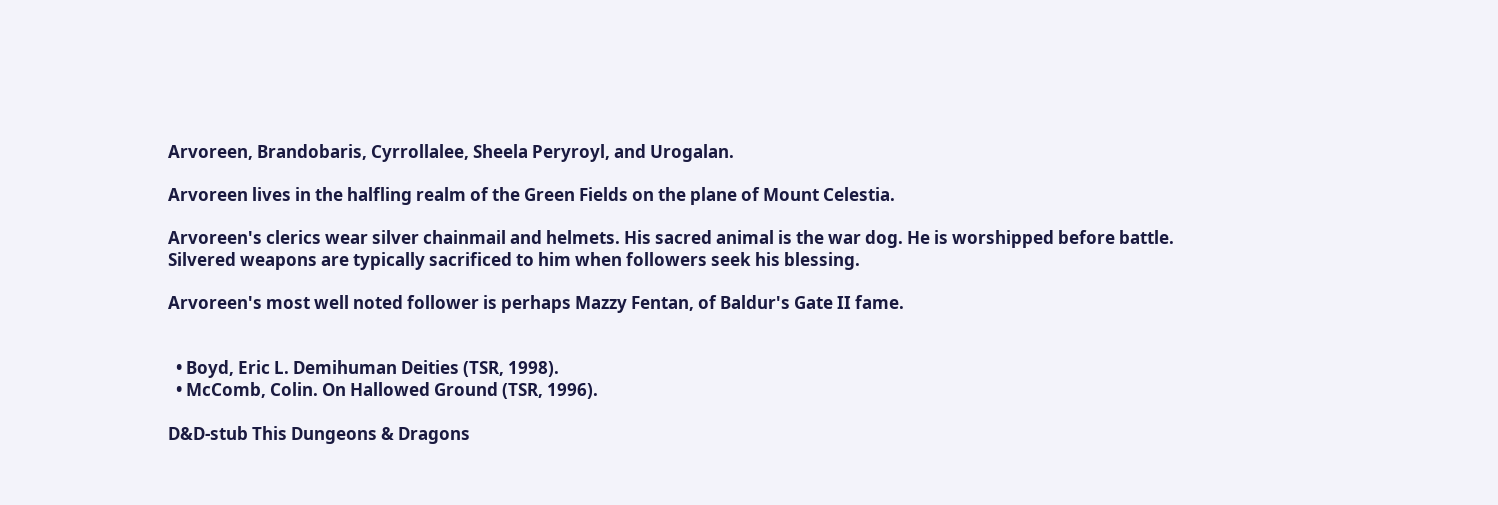Arvoreen, Brandobaris, Cyrrollalee, Sheela Peryroyl, and Urogalan.

Arvoreen lives in the halfling realm of the Green Fields on the plane of Mount Celestia.

Arvoreen's clerics wear silver chainmail and helmets. His sacred animal is the war dog. He is worshipped before battle. Silvered weapons are typically sacrificed to him when followers seek his blessing.

Arvoreen's most well noted follower is perhaps Mazzy Fentan, of Baldur's Gate II fame.


  • Boyd, Eric L. Demihuman Deities (TSR, 1998).
  • McComb, Colin. On Hallowed Ground (TSR, 1996).

D&D-stub This Dungeons & Dragons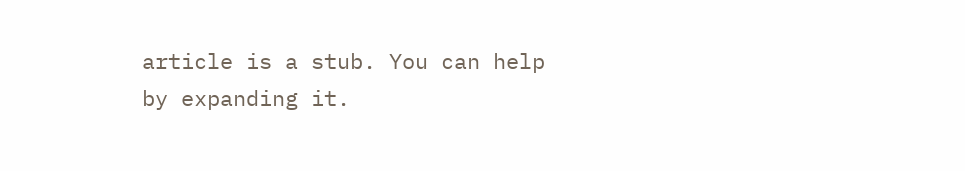article is a stub. You can help by expanding it.